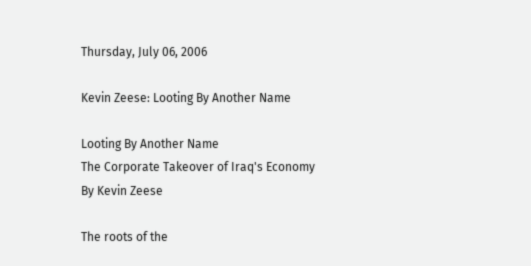Thursday, July 06, 2006

Kevin Zeese: Looting By Another Name

Looting By Another Name
The Corporate Takeover of Iraq's Economy
By Kevin Zeese

The roots of the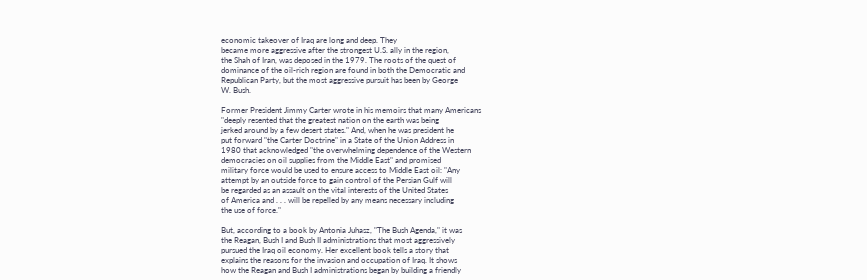economic takeover of Iraq are long and deep. They
became more aggressive after the strongest U.S. ally in the region,
the Shah of Iran, was deposed in the 1979. The roots of the quest of
dominance of the oil-rich region are found in both the Democratic and
Republican Party, but the most aggressive pursuit has been by George
W. Bush.

Former President Jimmy Carter wrote in his memoirs that many Americans
"deeply resented that the greatest nation on the earth was being
jerked around by a few desert states." And, when he was president he
put forward "the Carter Doctrine" in a State of the Union Address in
1980 that acknowledged "the overwhelming dependence of the Western
democracies on oil supplies from the Middle East" and promised
military force would be used to ensure access to Middle East oil: "Any
attempt by an outside force to gain control of the Persian Gulf will
be regarded as an assault on the vital interests of the United States
of America and . . . will be repelled by any means necessary including
the use of force."

But, according to a book by Antonia Juhasz, "The Bush Agenda," it was
the Reagan, Bush I and Bush II administrations that most aggressively
pursued the Iraq oil economy. Her excellent book tells a story that
explains the reasons for the invasion and occupation of Iraq. It shows
how the Reagan and Bush I administrations began by building a friendly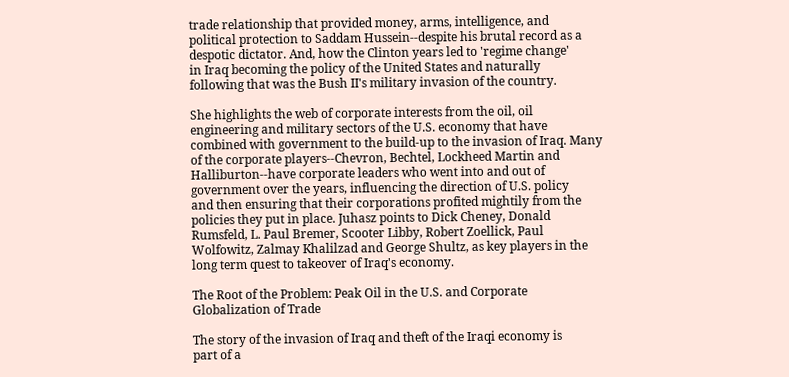trade relationship that provided money, arms, intelligence, and
political protection to Saddam Hussein--despite his brutal record as a
despotic dictator. And, how the Clinton years led to 'regime change'
in Iraq becoming the policy of the United States and naturally
following that was the Bush II's military invasion of the country.

She highlights the web of corporate interests from the oil, oil
engineering and military sectors of the U.S. economy that have
combined with government to the build-up to the invasion of Iraq. Many
of the corporate players--Chevron, Bechtel, Lockheed Martin and
Halliburton--have corporate leaders who went into and out of
government over the years, influencing the direction of U.S. policy
and then ensuring that their corporations profited mightily from the
policies they put in place. Juhasz points to Dick Cheney, Donald
Rumsfeld, L. Paul Bremer, Scooter Libby, Robert Zoellick, Paul
Wolfowitz, Zalmay Khalilzad and George Shultz, as key players in the
long term quest to takeover of Iraq's economy.

The Root of the Problem: Peak Oil in the U.S. and Corporate
Globalization of Trade

The story of the invasion of Iraq and theft of the Iraqi economy is
part of a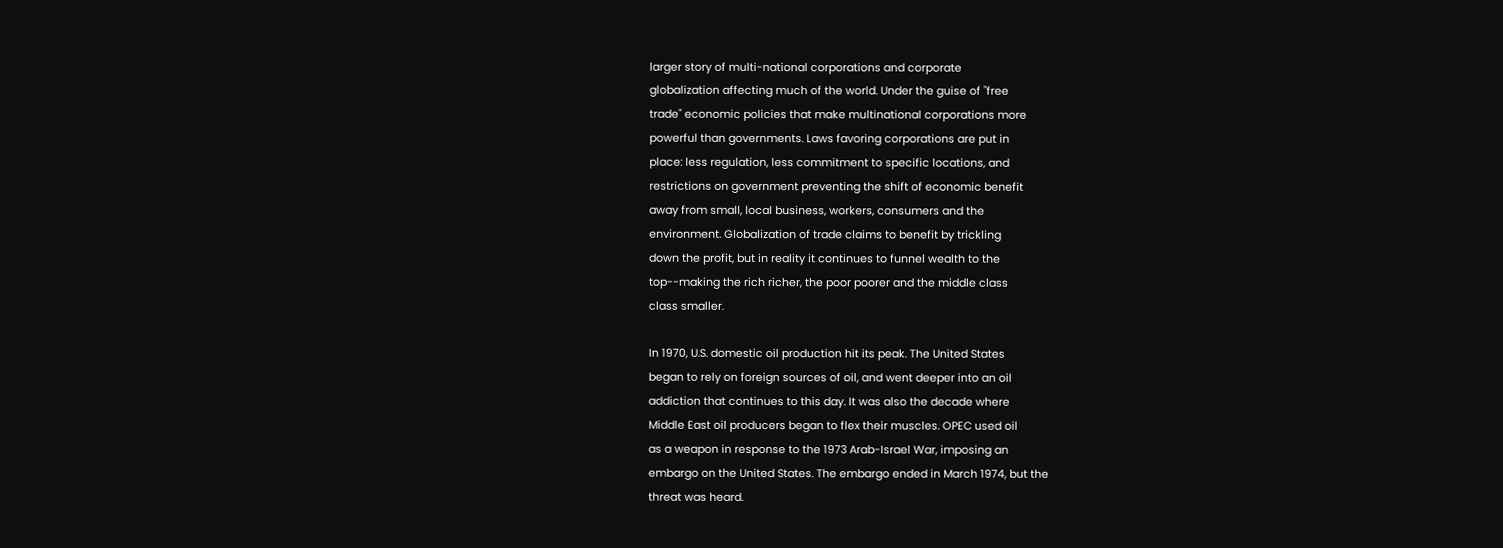larger story of multi-national corporations and corporate
globalization affecting much of the world. Under the guise of "free
trade" economic policies that make multinational corporations more
powerful than governments. Laws favoring corporations are put in
place: less regulation, less commitment to specific locations, and
restrictions on government preventing the shift of economic benefit
away from small, local business, workers, consumers and the
environment. Globalization of trade claims to benefit by trickling
down the profit, but in reality it continues to funnel wealth to the
top--making the rich richer, the poor poorer and the middle class
class smaller.

In 1970, U.S. domestic oil production hit its peak. The United States
began to rely on foreign sources of oil, and went deeper into an oil
addiction that continues to this day. It was also the decade where
Middle East oil producers began to flex their muscles. OPEC used oil
as a weapon in response to the 1973 Arab-Israel War, imposing an
embargo on the United States. The embargo ended in March 1974, but the
threat was heard.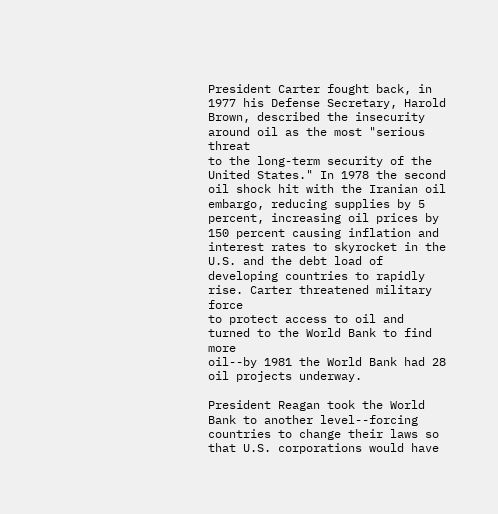President Carter fought back, in 1977 his Defense Secretary, Harold
Brown, described the insecurity around oil as the most "serious threat
to the long-term security of the United States." In 1978 the second
oil shock hit with the Iranian oil embargo, reducing supplies by 5
percent, increasing oil prices by 150 percent causing inflation and
interest rates to skyrocket in the U.S. and the debt load of
developing countries to rapidly rise. Carter threatened military force
to protect access to oil and turned to the World Bank to find more
oil--by 1981 the World Bank had 28 oil projects underway.

President Reagan took the World Bank to another level--forcing
countries to change their laws so that U.S. corporations would have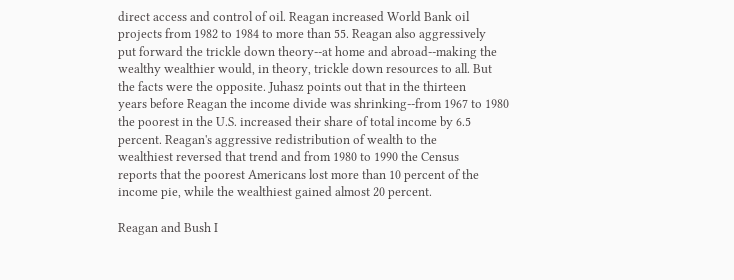direct access and control of oil. Reagan increased World Bank oil
projects from 1982 to 1984 to more than 55. Reagan also aggressively
put forward the trickle down theory--at home and abroad--making the
wealthy wealthier would, in theory, trickle down resources to all. But
the facts were the opposite. Juhasz points out that in the thirteen
years before Reagan the income divide was shrinking--from 1967 to 1980
the poorest in the U.S. increased their share of total income by 6.5
percent. Reagan's aggressive redistribution of wealth to the
wealthiest reversed that trend and from 1980 to 1990 the Census
reports that the poorest Americans lost more than 10 percent of the
income pie, while the wealthiest gained almost 20 percent.

Reagan and Bush I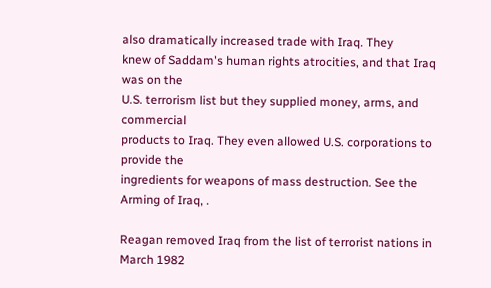also dramatically increased trade with Iraq. They
knew of Saddam's human rights atrocities, and that Iraq was on the
U.S. terrorism list but they supplied money, arms, and commercial
products to Iraq. They even allowed U.S. corporations to provide the
ingredients for weapons of mass destruction. See the Arming of Iraq, .

Reagan removed Iraq from the list of terrorist nations in March 1982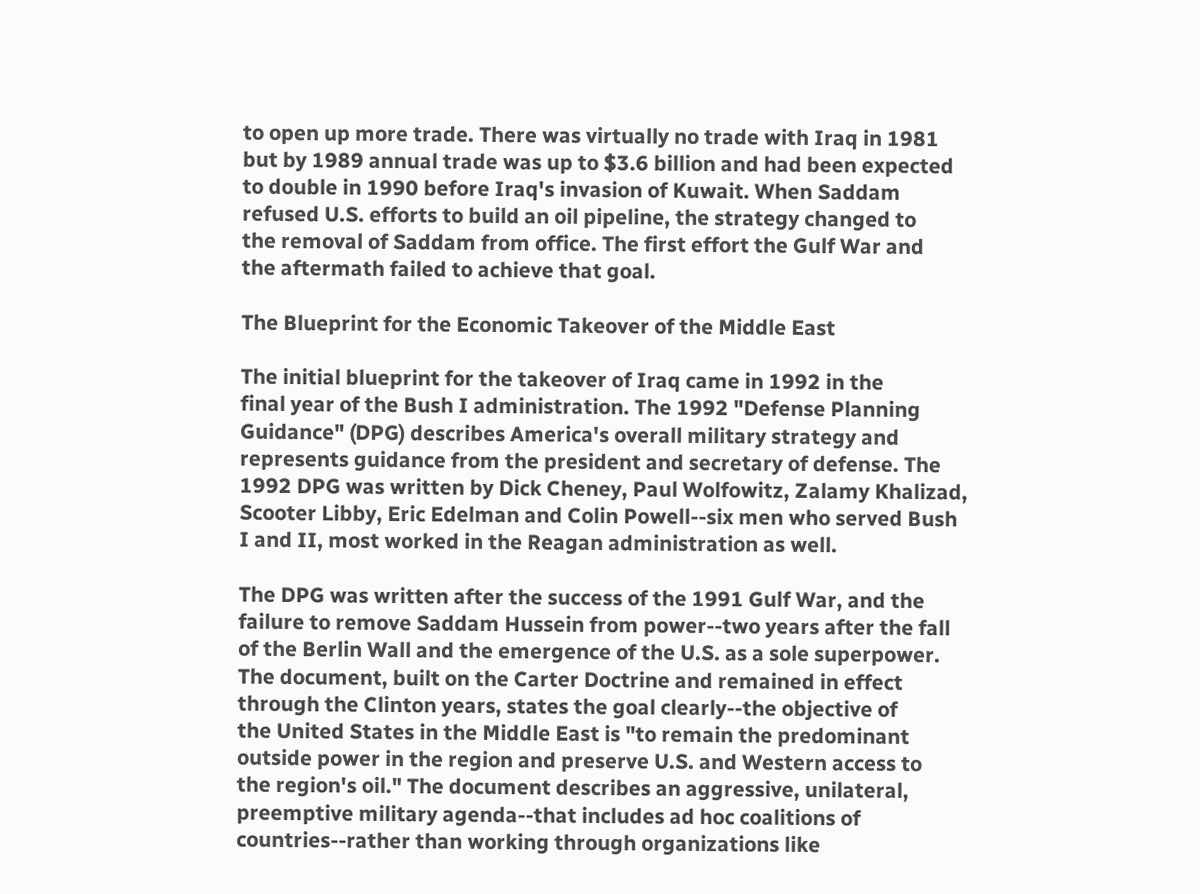to open up more trade. There was virtually no trade with Iraq in 1981
but by 1989 annual trade was up to $3.6 billion and had been expected
to double in 1990 before Iraq's invasion of Kuwait. When Saddam
refused U.S. efforts to build an oil pipeline, the strategy changed to
the removal of Saddam from office. The first effort the Gulf War and
the aftermath failed to achieve that goal.

The Blueprint for the Economic Takeover of the Middle East

The initial blueprint for the takeover of Iraq came in 1992 in the
final year of the Bush I administration. The 1992 "Defense Planning
Guidance" (DPG) describes America's overall military strategy and
represents guidance from the president and secretary of defense. The
1992 DPG was written by Dick Cheney, Paul Wolfowitz, Zalamy Khalizad,
Scooter Libby, Eric Edelman and Colin Powell--six men who served Bush
I and II, most worked in the Reagan administration as well.

The DPG was written after the success of the 1991 Gulf War, and the
failure to remove Saddam Hussein from power--two years after the fall
of the Berlin Wall and the emergence of the U.S. as a sole superpower.
The document, built on the Carter Doctrine and remained in effect
through the Clinton years, states the goal clearly--the objective of
the United States in the Middle East is "to remain the predominant
outside power in the region and preserve U.S. and Western access to
the region's oil." The document describes an aggressive, unilateral,
preemptive military agenda--that includes ad hoc coalitions of
countries--rather than working through organizations like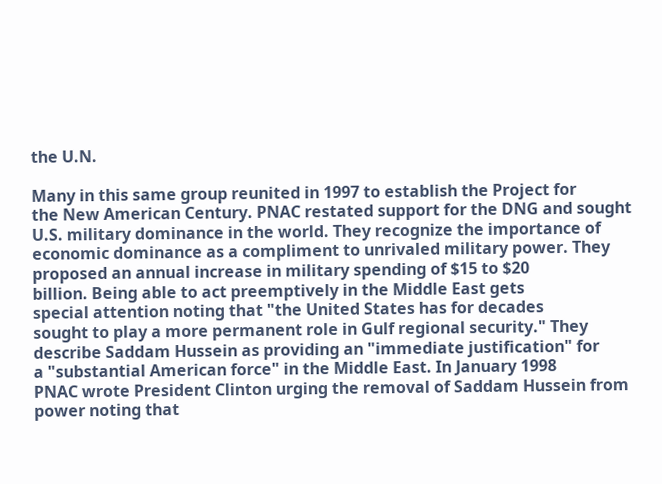the U.N.

Many in this same group reunited in 1997 to establish the Project for
the New American Century. PNAC restated support for the DNG and sought
U.S. military dominance in the world. They recognize the importance of
economic dominance as a compliment to unrivaled military power. They
proposed an annual increase in military spending of $15 to $20
billion. Being able to act preemptively in the Middle East gets
special attention noting that "the United States has for decades
sought to play a more permanent role in Gulf regional security." They
describe Saddam Hussein as providing an "immediate justification" for
a "substantial American force" in the Middle East. In January 1998
PNAC wrote President Clinton urging the removal of Saddam Hussein from
power noting that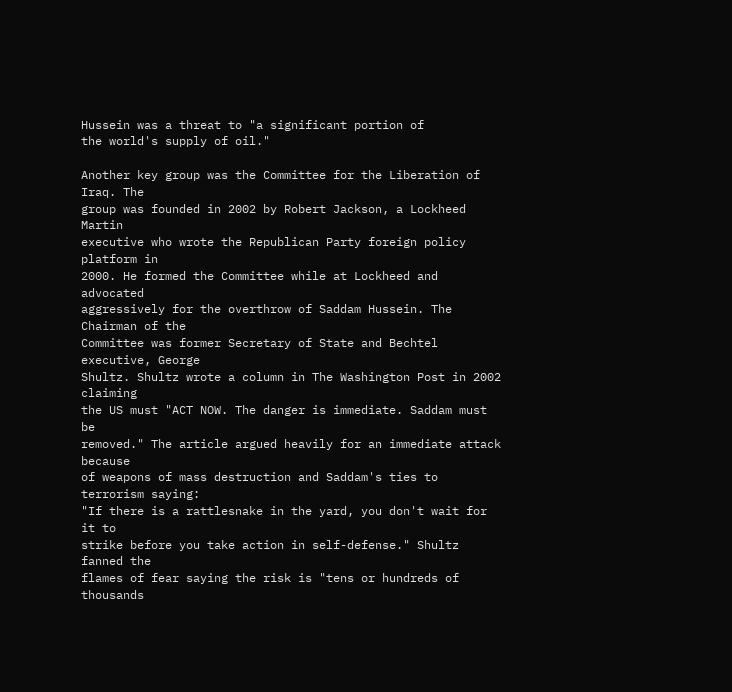Hussein was a threat to "a significant portion of
the world's supply of oil."

Another key group was the Committee for the Liberation of Iraq. The
group was founded in 2002 by Robert Jackson, a Lockheed Martin
executive who wrote the Republican Party foreign policy platform in
2000. He formed the Committee while at Lockheed and advocated
aggressively for the overthrow of Saddam Hussein. The Chairman of the
Committee was former Secretary of State and Bechtel executive, George
Shultz. Shultz wrote a column in The Washington Post in 2002 claiming
the US must "ACT NOW. The danger is immediate. Saddam must be
removed." The article argued heavily for an immediate attack because
of weapons of mass destruction and Saddam's ties to terrorism saying:
"If there is a rattlesnake in the yard, you don't wait for it to
strike before you take action in self-defense." Shultz fanned the
flames of fear saying the risk is "tens or hundreds of thousands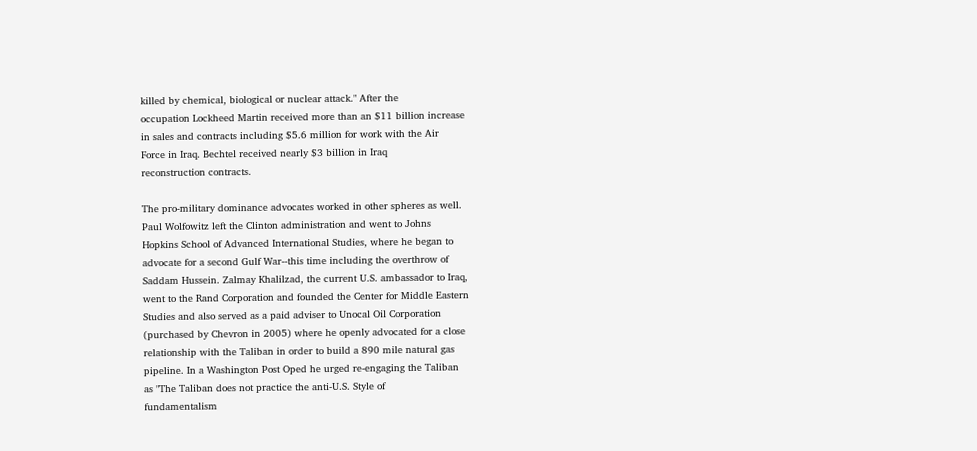killed by chemical, biological or nuclear attack." After the
occupation Lockheed Martin received more than an $11 billion increase
in sales and contracts including $5.6 million for work with the Air
Force in Iraq. Bechtel received nearly $3 billion in Iraq
reconstruction contracts.

The pro-military dominance advocates worked in other spheres as well.
Paul Wolfowitz left the Clinton administration and went to Johns
Hopkins School of Advanced International Studies, where he began to
advocate for a second Gulf War--this time including the overthrow of
Saddam Hussein. Zalmay Khalilzad, the current U.S. ambassador to Iraq,
went to the Rand Corporation and founded the Center for Middle Eastern
Studies and also served as a paid adviser to Unocal Oil Corporation
(purchased by Chevron in 2005) where he openly advocated for a close
relationship with the Taliban in order to build a 890 mile natural gas
pipeline. In a Washington Post Oped he urged re-engaging the Taliban
as "The Taliban does not practice the anti-U.S. Style of
fundamentalism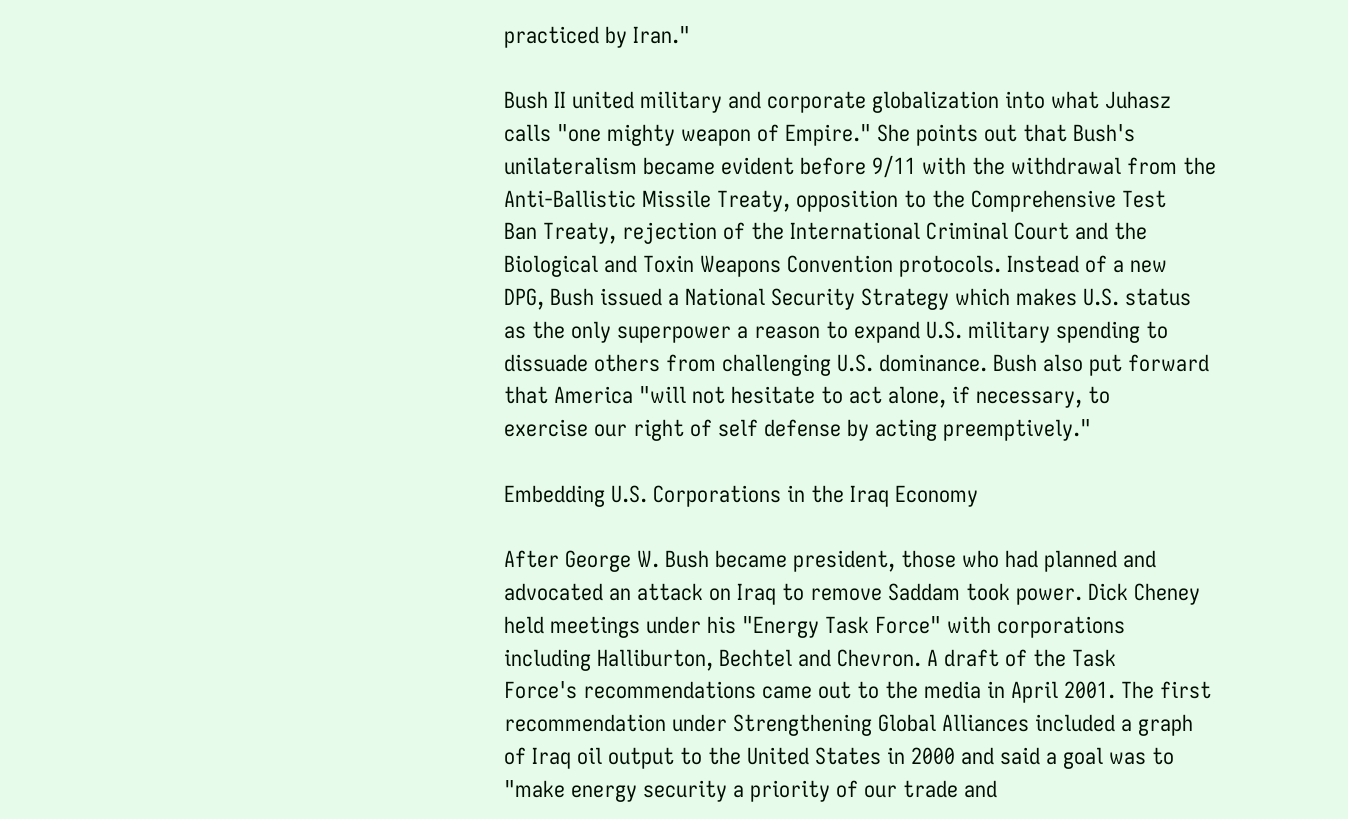practiced by Iran."

Bush II united military and corporate globalization into what Juhasz
calls "one mighty weapon of Empire." She points out that Bush's
unilateralism became evident before 9/11 with the withdrawal from the
Anti-Ballistic Missile Treaty, opposition to the Comprehensive Test
Ban Treaty, rejection of the International Criminal Court and the
Biological and Toxin Weapons Convention protocols. Instead of a new
DPG, Bush issued a National Security Strategy which makes U.S. status
as the only superpower a reason to expand U.S. military spending to
dissuade others from challenging U.S. dominance. Bush also put forward
that America "will not hesitate to act alone, if necessary, to
exercise our right of self defense by acting preemptively."

Embedding U.S. Corporations in the Iraq Economy

After George W. Bush became president, those who had planned and
advocated an attack on Iraq to remove Saddam took power. Dick Cheney
held meetings under his "Energy Task Force" with corporations
including Halliburton, Bechtel and Chevron. A draft of the Task
Force's recommendations came out to the media in April 2001. The first
recommendation under Strengthening Global Alliances included a graph
of Iraq oil output to the United States in 2000 and said a goal was to
"make energy security a priority of our trade and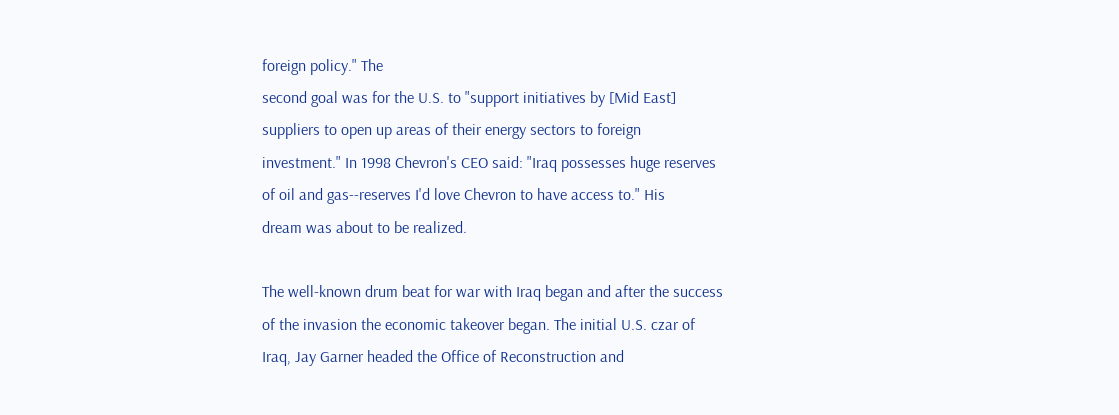foreign policy." The
second goal was for the U.S. to "support initiatives by [Mid East]
suppliers to open up areas of their energy sectors to foreign
investment." In 1998 Chevron's CEO said: "Iraq possesses huge reserves
of oil and gas--reserves I'd love Chevron to have access to." His
dream was about to be realized.

The well-known drum beat for war with Iraq began and after the success
of the invasion the economic takeover began. The initial U.S. czar of
Iraq, Jay Garner headed the Office of Reconstruction and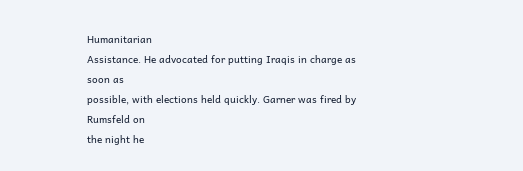Humanitarian
Assistance. He advocated for putting Iraqis in charge as soon as
possible, with elections held quickly. Garner was fired by Rumsfeld on
the night he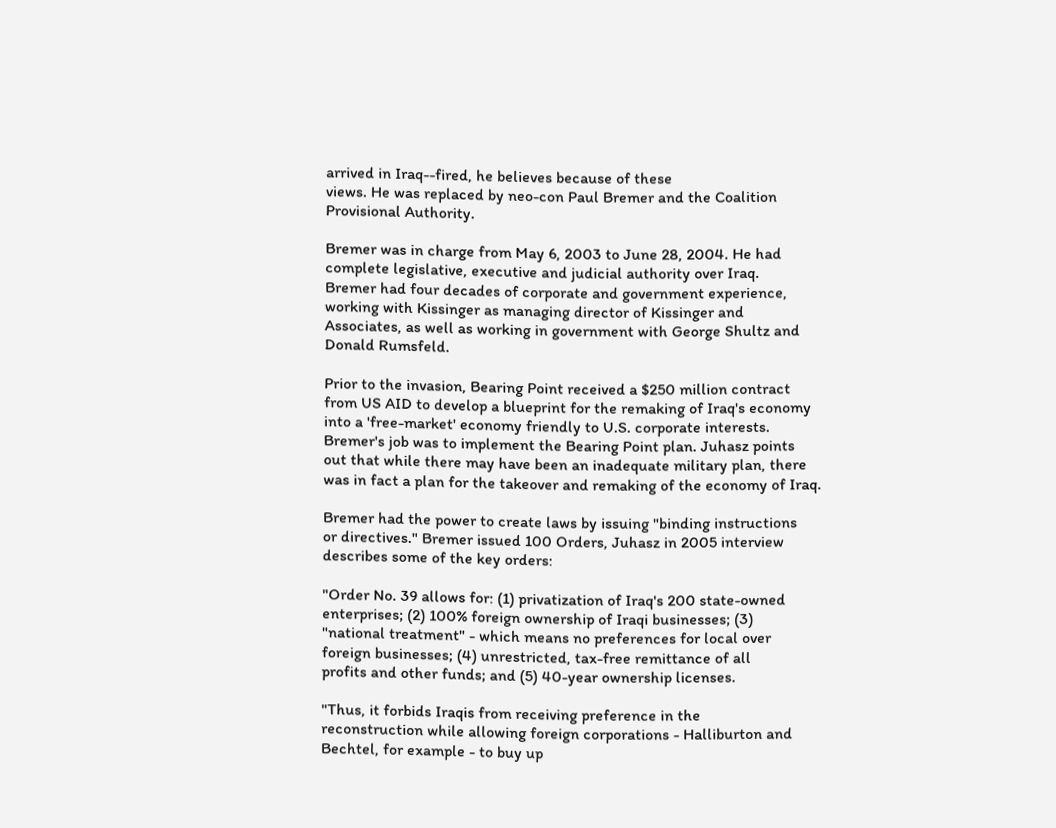arrived in Iraq--fired, he believes because of these
views. He was replaced by neo-con Paul Bremer and the Coalition
Provisional Authority.

Bremer was in charge from May 6, 2003 to June 28, 2004. He had
complete legislative, executive and judicial authority over Iraq.
Bremer had four decades of corporate and government experience,
working with Kissinger as managing director of Kissinger and
Associates, as well as working in government with George Shultz and
Donald Rumsfeld.

Prior to the invasion, Bearing Point received a $250 million contract
from US AID to develop a blueprint for the remaking of Iraq's economy
into a 'free-market' economy friendly to U.S. corporate interests.
Bremer's job was to implement the Bearing Point plan. Juhasz points
out that while there may have been an inadequate military plan, there
was in fact a plan for the takeover and remaking of the economy of Iraq.

Bremer had the power to create laws by issuing "binding instructions
or directives." Bremer issued 100 Orders, Juhasz in 2005 interview
describes some of the key orders:

"Order No. 39 allows for: (1) privatization of Iraq's 200 state-owned
enterprises; (2) 100% foreign ownership of Iraqi businesses; (3)
"national treatment" - which means no preferences for local over
foreign businesses; (4) unrestricted, tax-free remittance of all
profits and other funds; and (5) 40-year ownership licenses.

"Thus, it forbids Iraqis from receiving preference in the
reconstruction while allowing foreign corporations - Halliburton and
Bechtel, for example - to buy up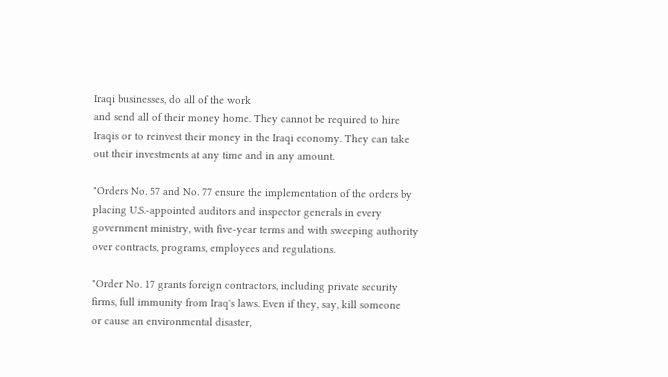Iraqi businesses, do all of the work
and send all of their money home. They cannot be required to hire
Iraqis or to reinvest their money in the Iraqi economy. They can take
out their investments at any time and in any amount.

"Orders No. 57 and No. 77 ensure the implementation of the orders by
placing U.S.-appointed auditors and inspector generals in every
government ministry, with five-year terms and with sweeping authority
over contracts, programs, employees and regulations.

"Order No. 17 grants foreign contractors, including private security
firms, full immunity from Iraq's laws. Even if they, say, kill someone
or cause an environmental disaster,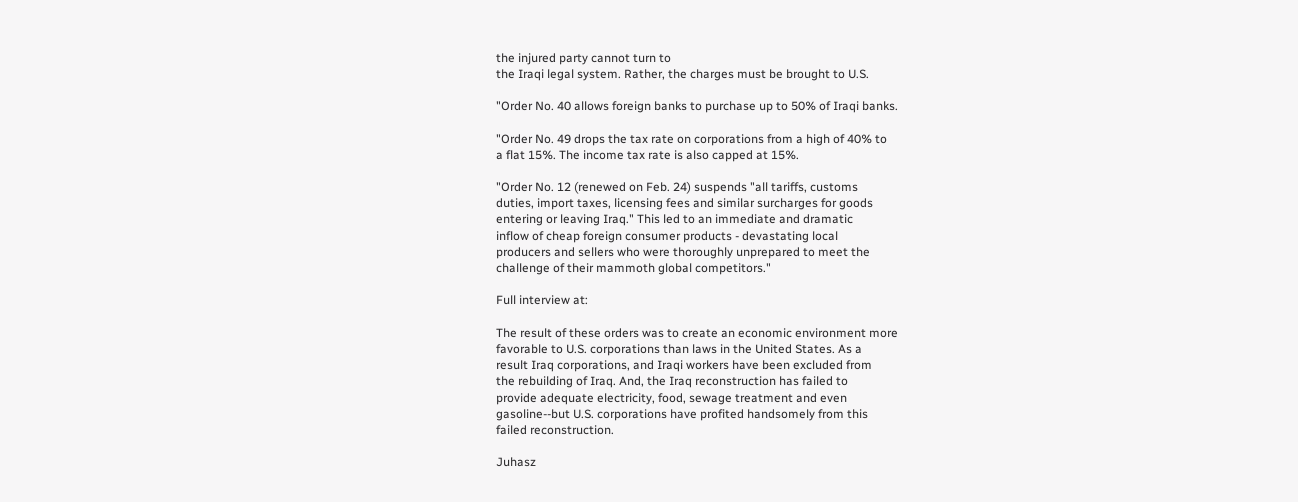the injured party cannot turn to
the Iraqi legal system. Rather, the charges must be brought to U.S.

"Order No. 40 allows foreign banks to purchase up to 50% of Iraqi banks.

"Order No. 49 drops the tax rate on corporations from a high of 40% to
a flat 15%. The income tax rate is also capped at 15%.

"Order No. 12 (renewed on Feb. 24) suspends "all tariffs, customs
duties, import taxes, licensing fees and similar surcharges for goods
entering or leaving Iraq." This led to an immediate and dramatic
inflow of cheap foreign consumer products - devastating local
producers and sellers who were thoroughly unprepared to meet the
challenge of their mammoth global competitors."

Full interview at:

The result of these orders was to create an economic environment more
favorable to U.S. corporations than laws in the United States. As a
result Iraq corporations, and Iraqi workers have been excluded from
the rebuilding of Iraq. And, the Iraq reconstruction has failed to
provide adequate electricity, food, sewage treatment and even
gasoline--but U.S. corporations have profited handsomely from this
failed reconstruction.

Juhasz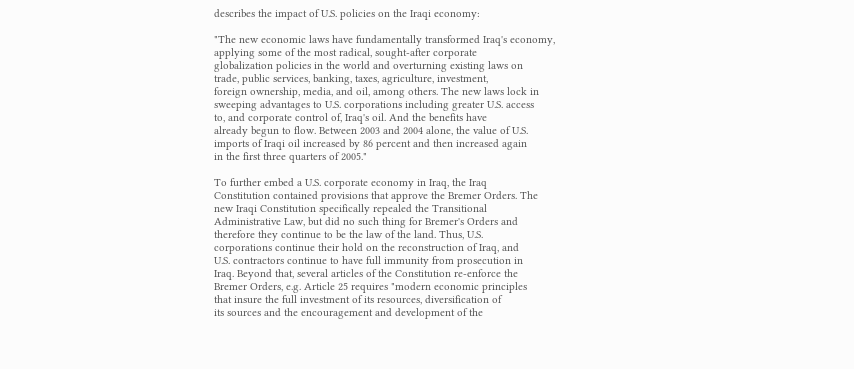describes the impact of U.S. policies on the Iraqi economy:

"The new economic laws have fundamentally transformed Iraq's economy,
applying some of the most radical, sought-after corporate
globalization policies in the world and overturning existing laws on
trade, public services, banking, taxes, agriculture, investment,
foreign ownership, media, and oil, among others. The new laws lock in
sweeping advantages to U.S. corporations including greater U.S. access
to, and corporate control of, Iraq's oil. And the benefits have
already begun to flow. Between 2003 and 2004 alone, the value of U.S.
imports of Iraqi oil increased by 86 percent and then increased again
in the first three quarters of 2005."

To further embed a U.S. corporate economy in Iraq, the Iraq
Constitution contained provisions that approve the Bremer Orders. The
new Iraqi Constitution specifically repealed the Transitional
Administrative Law, but did no such thing for Bremer's Orders and
therefore they continue to be the law of the land. Thus, U.S.
corporations continue their hold on the reconstruction of Iraq, and
U.S. contractors continue to have full immunity from prosecution in
Iraq. Beyond that, several articles of the Constitution re-enforce the
Bremer Orders, e.g. Article 25 requires "modern economic principles
that insure the full investment of its resources, diversification of
its sources and the encouragement and development of the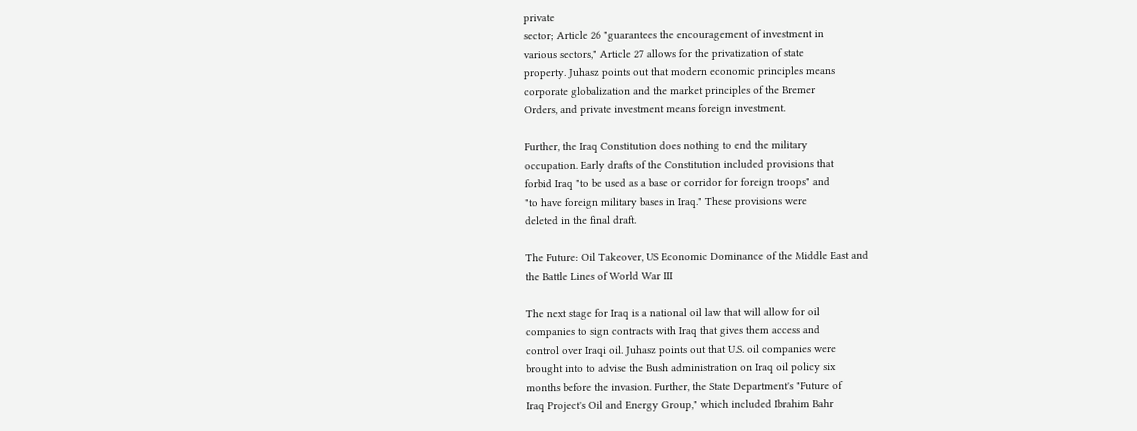private
sector; Article 26 "guarantees the encouragement of investment in
various sectors," Article 27 allows for the privatization of state
property. Juhasz points out that modern economic principles means
corporate globalization and the market principles of the Bremer
Orders, and private investment means foreign investment.

Further, the Iraq Constitution does nothing to end the military
occupation. Early drafts of the Constitution included provisions that
forbid Iraq "to be used as a base or corridor for foreign troops" and
"to have foreign military bases in Iraq." These provisions were
deleted in the final draft.

The Future: Oil Takeover, US Economic Dominance of the Middle East and
the Battle Lines of World War III

The next stage for Iraq is a national oil law that will allow for oil
companies to sign contracts with Iraq that gives them access and
control over Iraqi oil. Juhasz points out that U.S. oil companies were
brought into to advise the Bush administration on Iraq oil policy six
months before the invasion. Further, the State Department's "Future of
Iraq Project's Oil and Energy Group," which included Ibrahim Bahr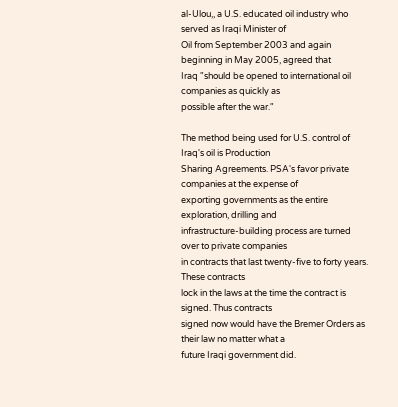al-Ulou,, a U.S. educated oil industry who served as Iraqi Minister of
Oil from September 2003 and again beginning in May 2005, agreed that
Iraq "should be opened to international oil companies as quickly as
possible after the war."

The method being used for U.S. control of Iraq's oil is Production
Sharing Agreements. PSA's favor private companies at the expense of
exporting governments as the entire exploration, drilling and
infrastructure-building process are turned over to private companies
in contracts that last twenty-five to forty years. These contracts
lock in the laws at the time the contract is signed. Thus contracts
signed now would have the Bremer Orders as their law no matter what a
future Iraqi government did.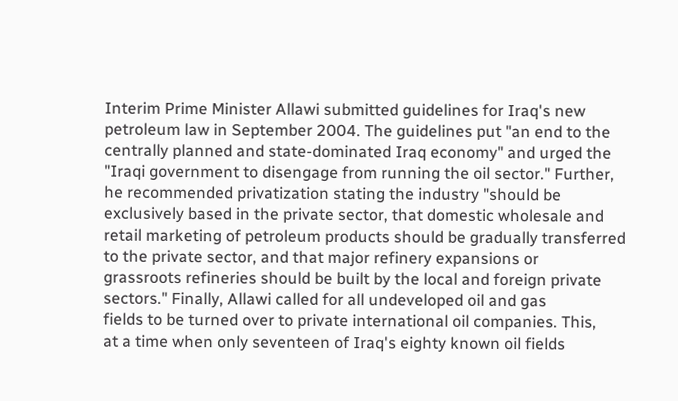Interim Prime Minister Allawi submitted guidelines for Iraq's new
petroleum law in September 2004. The guidelines put "an end to the
centrally planned and state-dominated Iraq economy" and urged the
"Iraqi government to disengage from running the oil sector." Further,
he recommended privatization stating the industry "should be
exclusively based in the private sector, that domestic wholesale and
retail marketing of petroleum products should be gradually transferred
to the private sector, and that major refinery expansions or
grassroots refineries should be built by the local and foreign private
sectors." Finally, Allawi called for all undeveloped oil and gas
fields to be turned over to private international oil companies. This,
at a time when only seventeen of Iraq's eighty known oil fields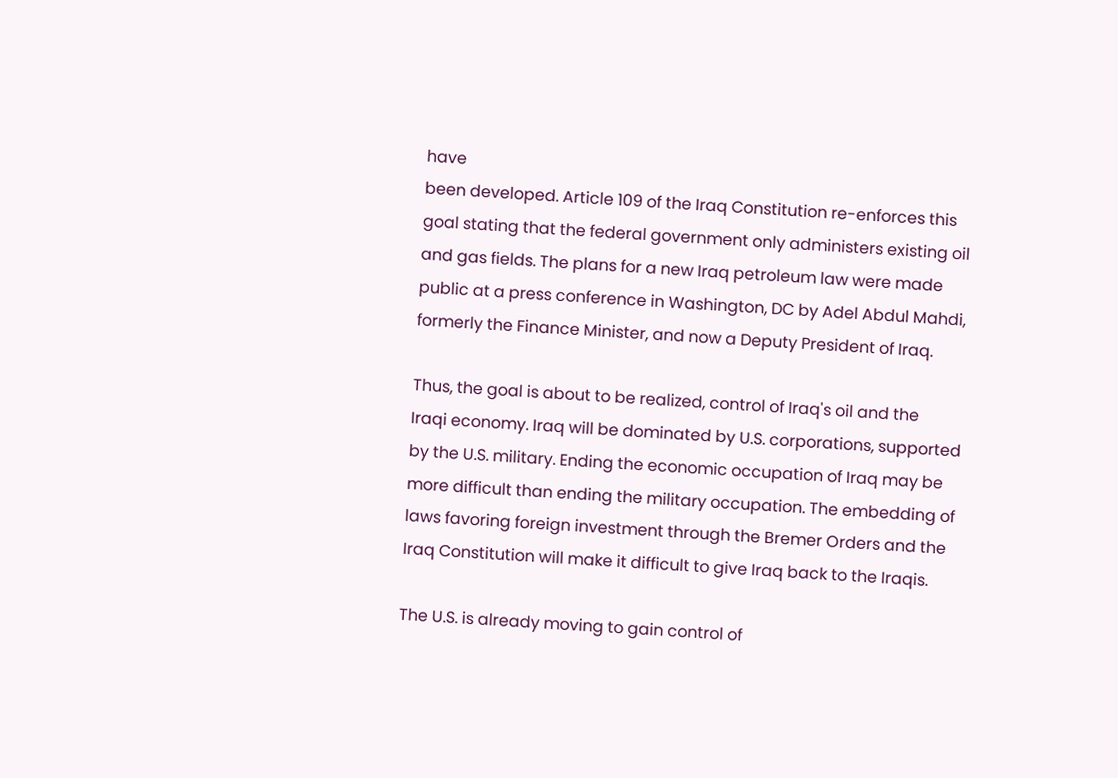have
been developed. Article 109 of the Iraq Constitution re-enforces this
goal stating that the federal government only administers existing oil
and gas fields. The plans for a new Iraq petroleum law were made
public at a press conference in Washington, DC by Adel Abdul Mahdi,
formerly the Finance Minister, and now a Deputy President of Iraq.

Thus, the goal is about to be realized, control of Iraq's oil and the
Iraqi economy. Iraq will be dominated by U.S. corporations, supported
by the U.S. military. Ending the economic occupation of Iraq may be
more difficult than ending the military occupation. The embedding of
laws favoring foreign investment through the Bremer Orders and the
Iraq Constitution will make it difficult to give Iraq back to the Iraqis.

The U.S. is already moving to gain control of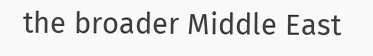the broader Middle East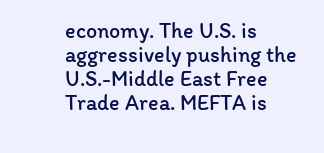economy. The U.S. is aggressively pushing the U.S.-Middle East Free
Trade Area. MEFTA is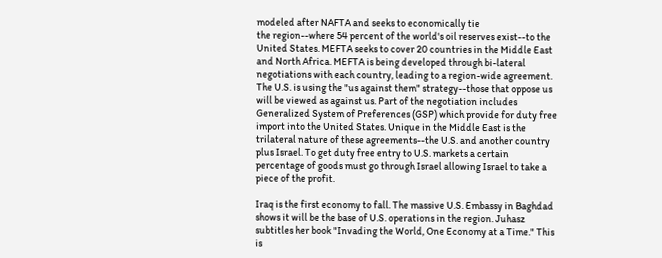modeled after NAFTA and seeks to economically tie
the region--where 54 percent of the world's oil reserves exist--to the
United States. MEFTA seeks to cover 20 countries in the Middle East
and North Africa. MEFTA is being developed through bi-lateral
negotiations with each country, leading to a region-wide agreement.
The U.S. is using the "us against them" strategy--those that oppose us
will be viewed as against us. Part of the negotiation includes
Generalized System of Preferences (GSP) which provide for duty free
import into the United States. Unique in the Middle East is the
trilateral nature of these agreements--the U.S. and another country
plus Israel. To get duty free entry to U.S. markets a certain
percentage of goods must go through Israel allowing Israel to take a
piece of the profit.

Iraq is the first economy to fall. The massive U.S. Embassy in Baghdad
shows it will be the base of U.S. operations in the region. Juhasz
subtitles her book "Invading the World, One Economy at a Time." This
is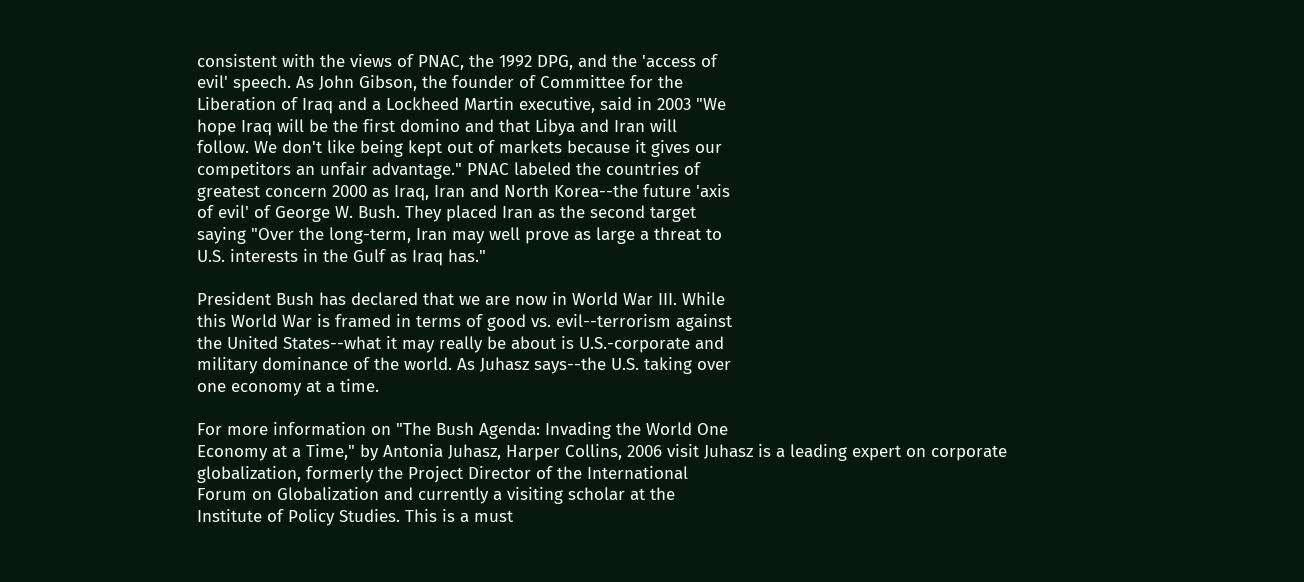consistent with the views of PNAC, the 1992 DPG, and the 'access of
evil' speech. As John Gibson, the founder of Committee for the
Liberation of Iraq and a Lockheed Martin executive, said in 2003 "We
hope Iraq will be the first domino and that Libya and Iran will
follow. We don't like being kept out of markets because it gives our
competitors an unfair advantage." PNAC labeled the countries of
greatest concern 2000 as Iraq, Iran and North Korea--the future 'axis
of evil' of George W. Bush. They placed Iran as the second target
saying "Over the long-term, Iran may well prove as large a threat to
U.S. interests in the Gulf as Iraq has."

President Bush has declared that we are now in World War III. While
this World War is framed in terms of good vs. evil--terrorism against
the United States--what it may really be about is U.S.-corporate and
military dominance of the world. As Juhasz says--the U.S. taking over
one economy at a time.

For more information on "The Bush Agenda: Invading the World One
Economy at a Time," by Antonia Juhasz, Harper Collins, 2006 visit Juhasz is a leading expert on corporate
globalization, formerly the Project Director of the International
Forum on Globalization and currently a visiting scholar at the
Institute of Policy Studies. This is a must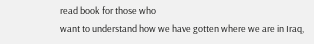read book for those who
want to understand how we have gotten where we are in Iraq,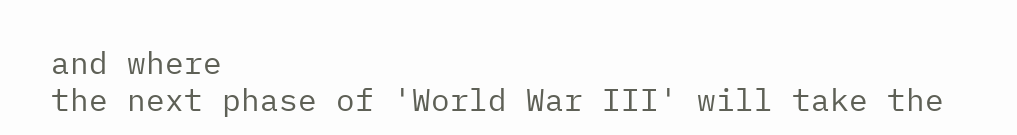and where
the next phase of 'World War III' will take the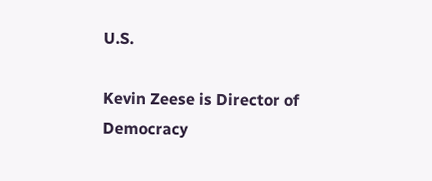U.S.

Kevin Zeese is Director of Democracy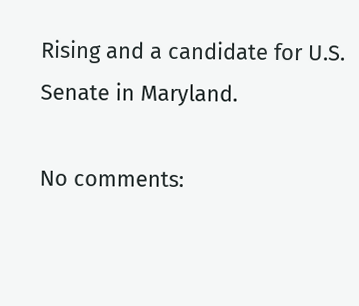Rising and a candidate for U.S.
Senate in Maryland.

No comments: